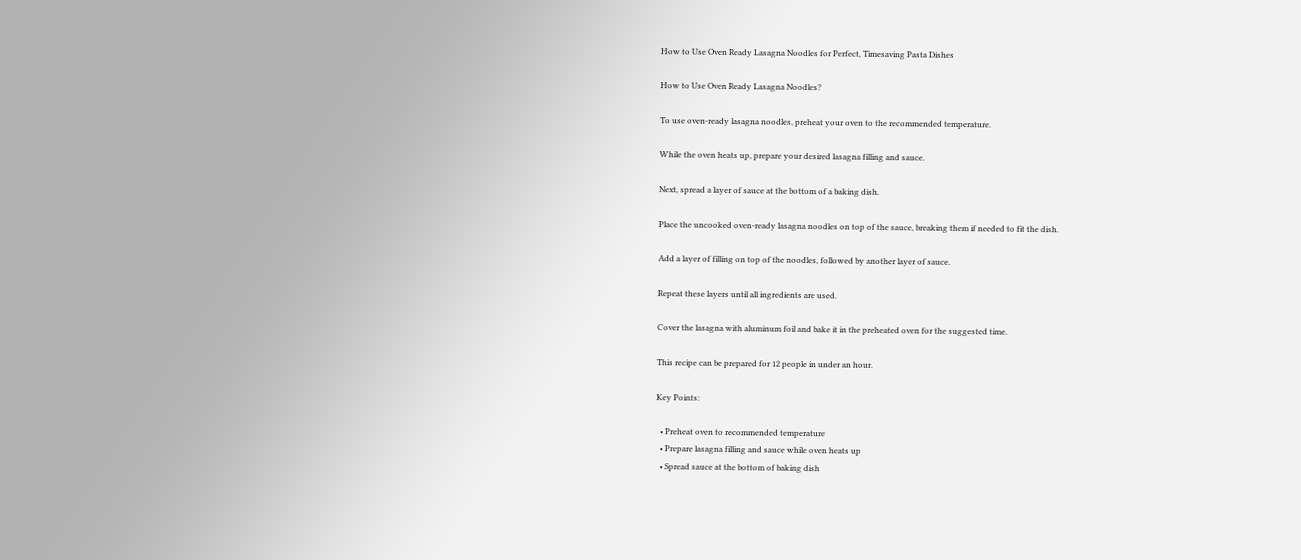How to Use Oven Ready Lasagna Noodles for Perfect, Timesaving Pasta Dishes

How to Use Oven Ready Lasagna Noodles?

To use oven-ready lasagna noodles, preheat your oven to the recommended temperature.

While the oven heats up, prepare your desired lasagna filling and sauce.

Next, spread a layer of sauce at the bottom of a baking dish.

Place the uncooked oven-ready lasagna noodles on top of the sauce, breaking them if needed to fit the dish.

Add a layer of filling on top of the noodles, followed by another layer of sauce.

Repeat these layers until all ingredients are used.

Cover the lasagna with aluminum foil and bake it in the preheated oven for the suggested time.

This recipe can be prepared for 12 people in under an hour.

Key Points:

  • Preheat oven to recommended temperature
  • Prepare lasagna filling and sauce while oven heats up
  • Spread sauce at the bottom of baking dish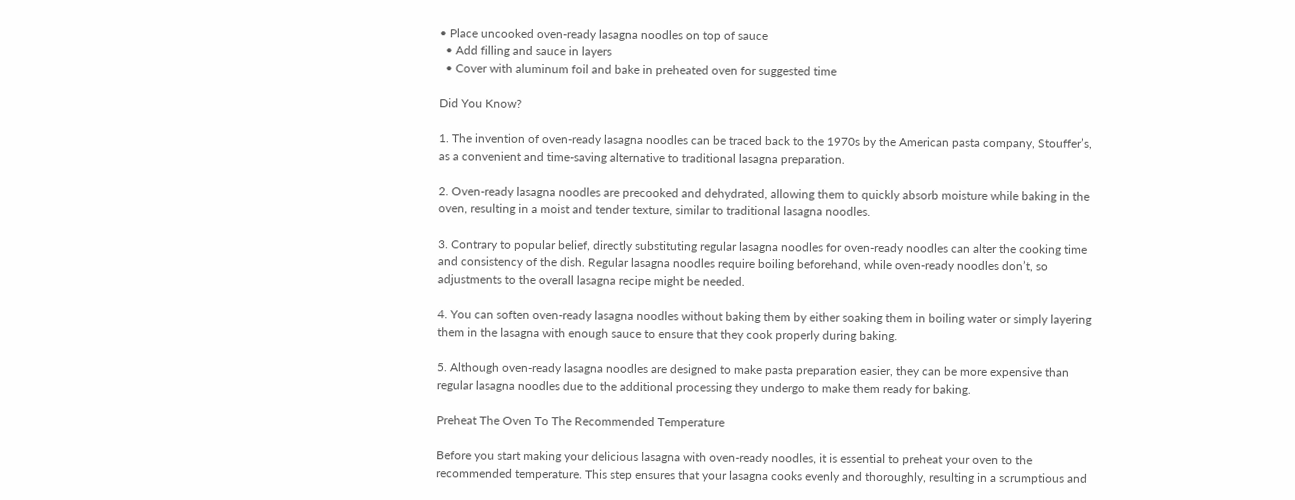• Place uncooked oven-ready lasagna noodles on top of sauce
  • Add filling and sauce in layers
  • Cover with aluminum foil and bake in preheated oven for suggested time

Did You Know?

1. The invention of oven-ready lasagna noodles can be traced back to the 1970s by the American pasta company, Stouffer’s, as a convenient and time-saving alternative to traditional lasagna preparation.

2. Oven-ready lasagna noodles are precooked and dehydrated, allowing them to quickly absorb moisture while baking in the oven, resulting in a moist and tender texture, similar to traditional lasagna noodles.

3. Contrary to popular belief, directly substituting regular lasagna noodles for oven-ready noodles can alter the cooking time and consistency of the dish. Regular lasagna noodles require boiling beforehand, while oven-ready noodles don’t, so adjustments to the overall lasagna recipe might be needed.

4. You can soften oven-ready lasagna noodles without baking them by either soaking them in boiling water or simply layering them in the lasagna with enough sauce to ensure that they cook properly during baking.

5. Although oven-ready lasagna noodles are designed to make pasta preparation easier, they can be more expensive than regular lasagna noodles due to the additional processing they undergo to make them ready for baking.

Preheat The Oven To The Recommended Temperature

Before you start making your delicious lasagna with oven-ready noodles, it is essential to preheat your oven to the recommended temperature. This step ensures that your lasagna cooks evenly and thoroughly, resulting in a scrumptious and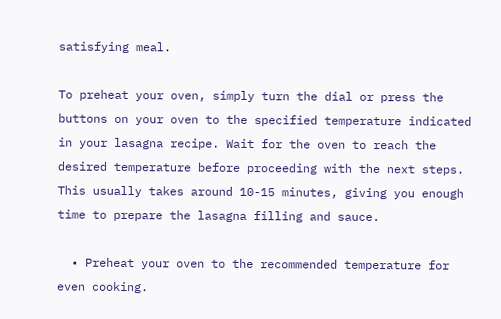satisfying meal.

To preheat your oven, simply turn the dial or press the buttons on your oven to the specified temperature indicated in your lasagna recipe. Wait for the oven to reach the desired temperature before proceeding with the next steps. This usually takes around 10-15 minutes, giving you enough time to prepare the lasagna filling and sauce.

  • Preheat your oven to the recommended temperature for even cooking.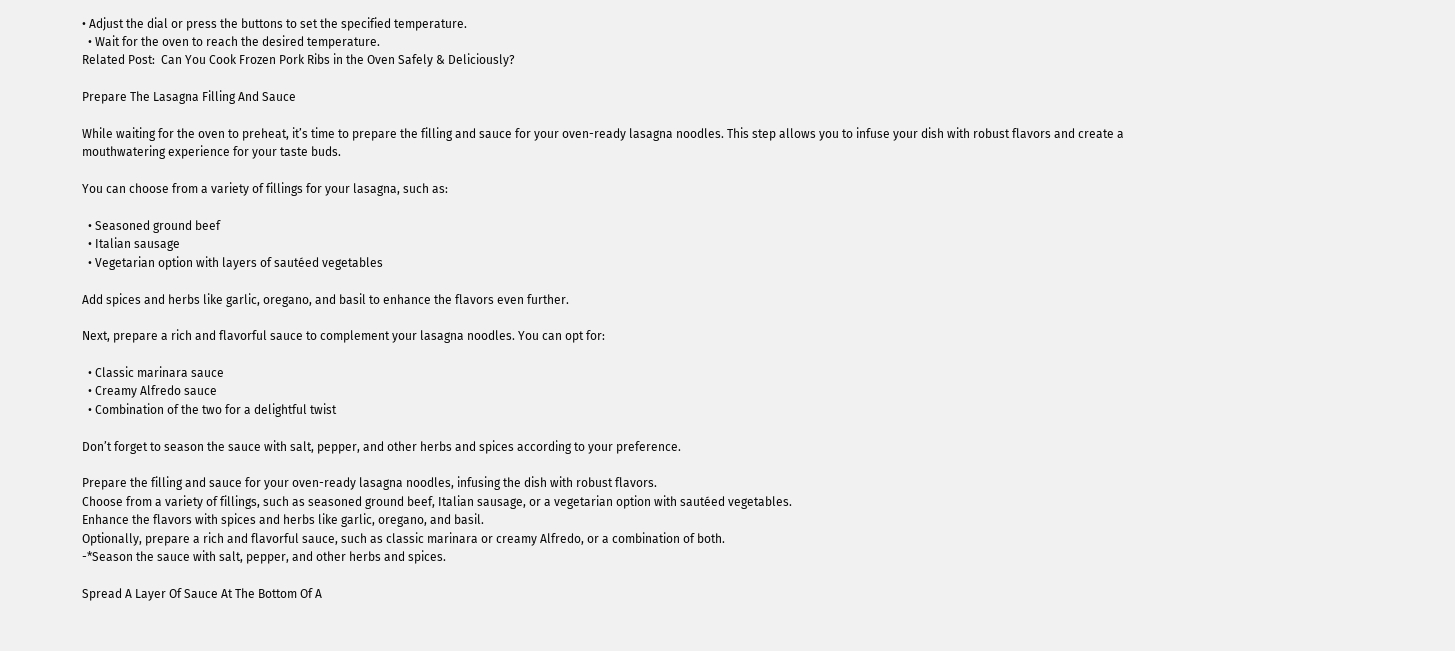• Adjust the dial or press the buttons to set the specified temperature.
  • Wait for the oven to reach the desired temperature.
Related Post:  Can You Cook Frozen Pork Ribs in the Oven Safely & Deliciously?

Prepare The Lasagna Filling And Sauce

While waiting for the oven to preheat, it’s time to prepare the filling and sauce for your oven-ready lasagna noodles. This step allows you to infuse your dish with robust flavors and create a mouthwatering experience for your taste buds.

You can choose from a variety of fillings for your lasagna, such as:

  • Seasoned ground beef
  • Italian sausage
  • Vegetarian option with layers of sautéed vegetables

Add spices and herbs like garlic, oregano, and basil to enhance the flavors even further.

Next, prepare a rich and flavorful sauce to complement your lasagna noodles. You can opt for:

  • Classic marinara sauce
  • Creamy Alfredo sauce
  • Combination of the two for a delightful twist

Don’t forget to season the sauce with salt, pepper, and other herbs and spices according to your preference.

Prepare the filling and sauce for your oven-ready lasagna noodles, infusing the dish with robust flavors.
Choose from a variety of fillings, such as seasoned ground beef, Italian sausage, or a vegetarian option with sautéed vegetables.
Enhance the flavors with spices and herbs like garlic, oregano, and basil.
Optionally, prepare a rich and flavorful sauce, such as classic marinara or creamy Alfredo, or a combination of both.
-*Season the sauce with salt, pepper, and other herbs and spices.

Spread A Layer Of Sauce At The Bottom Of A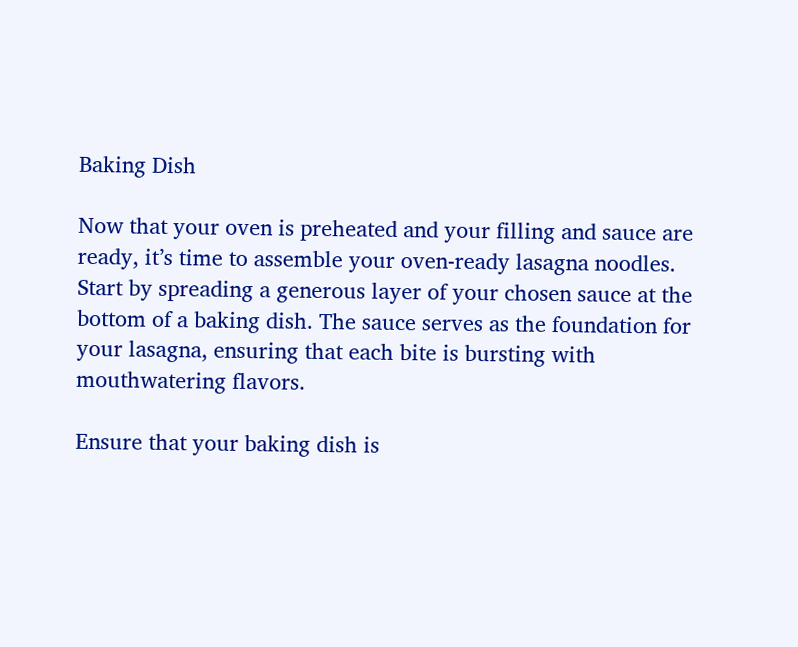Baking Dish

Now that your oven is preheated and your filling and sauce are ready, it’s time to assemble your oven-ready lasagna noodles. Start by spreading a generous layer of your chosen sauce at the bottom of a baking dish. The sauce serves as the foundation for your lasagna, ensuring that each bite is bursting with mouthwatering flavors.

Ensure that your baking dish is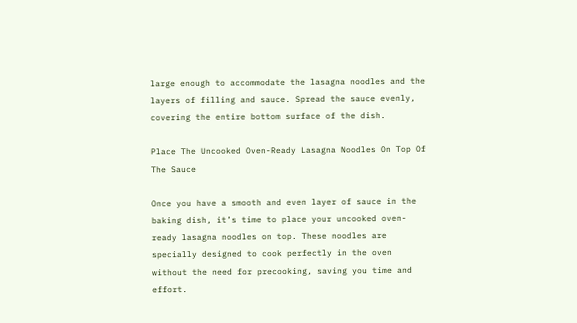large enough to accommodate the lasagna noodles and the layers of filling and sauce. Spread the sauce evenly, covering the entire bottom surface of the dish.

Place The Uncooked Oven-Ready Lasagna Noodles On Top Of The Sauce

Once you have a smooth and even layer of sauce in the baking dish, it’s time to place your uncooked oven-ready lasagna noodles on top. These noodles are specially designed to cook perfectly in the oven without the need for precooking, saving you time and effort.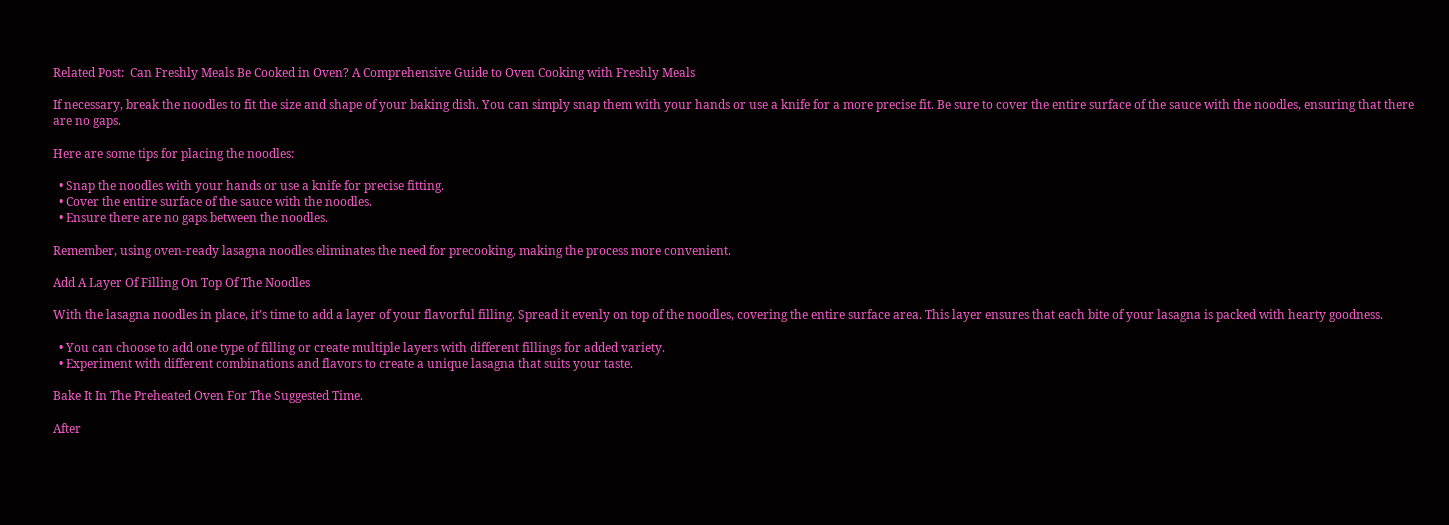Related Post:  Can Freshly Meals Be Cooked in Oven? A Comprehensive Guide to Oven Cooking with Freshly Meals

If necessary, break the noodles to fit the size and shape of your baking dish. You can simply snap them with your hands or use a knife for a more precise fit. Be sure to cover the entire surface of the sauce with the noodles, ensuring that there are no gaps.

Here are some tips for placing the noodles:

  • Snap the noodles with your hands or use a knife for precise fitting.
  • Cover the entire surface of the sauce with the noodles.
  • Ensure there are no gaps between the noodles.

Remember, using oven-ready lasagna noodles eliminates the need for precooking, making the process more convenient.

Add A Layer Of Filling On Top Of The Noodles

With the lasagna noodles in place, it’s time to add a layer of your flavorful filling. Spread it evenly on top of the noodles, covering the entire surface area. This layer ensures that each bite of your lasagna is packed with hearty goodness.

  • You can choose to add one type of filling or create multiple layers with different fillings for added variety.
  • Experiment with different combinations and flavors to create a unique lasagna that suits your taste.

Bake It In The Preheated Oven For The Suggested Time.

After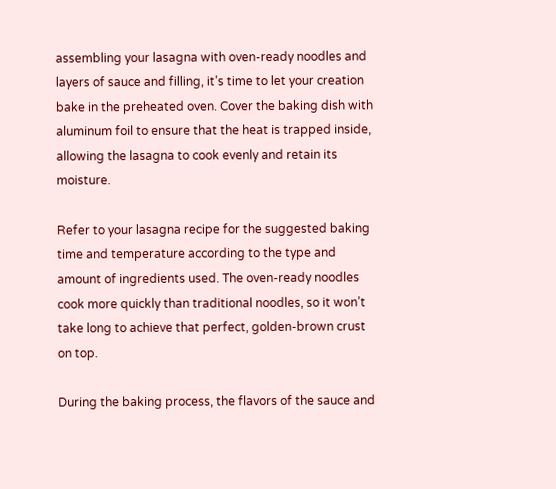assembling your lasagna with oven-ready noodles and layers of sauce and filling, it’s time to let your creation bake in the preheated oven. Cover the baking dish with aluminum foil to ensure that the heat is trapped inside, allowing the lasagna to cook evenly and retain its moisture.

Refer to your lasagna recipe for the suggested baking time and temperature according to the type and amount of ingredients used. The oven-ready noodles cook more quickly than traditional noodles, so it won’t take long to achieve that perfect, golden-brown crust on top.

During the baking process, the flavors of the sauce and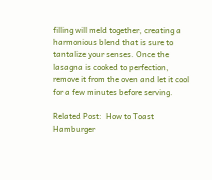filling will meld together, creating a harmonious blend that is sure to tantalize your senses. Once the lasagna is cooked to perfection, remove it from the oven and let it cool for a few minutes before serving.

Related Post:  How to Toast Hamburger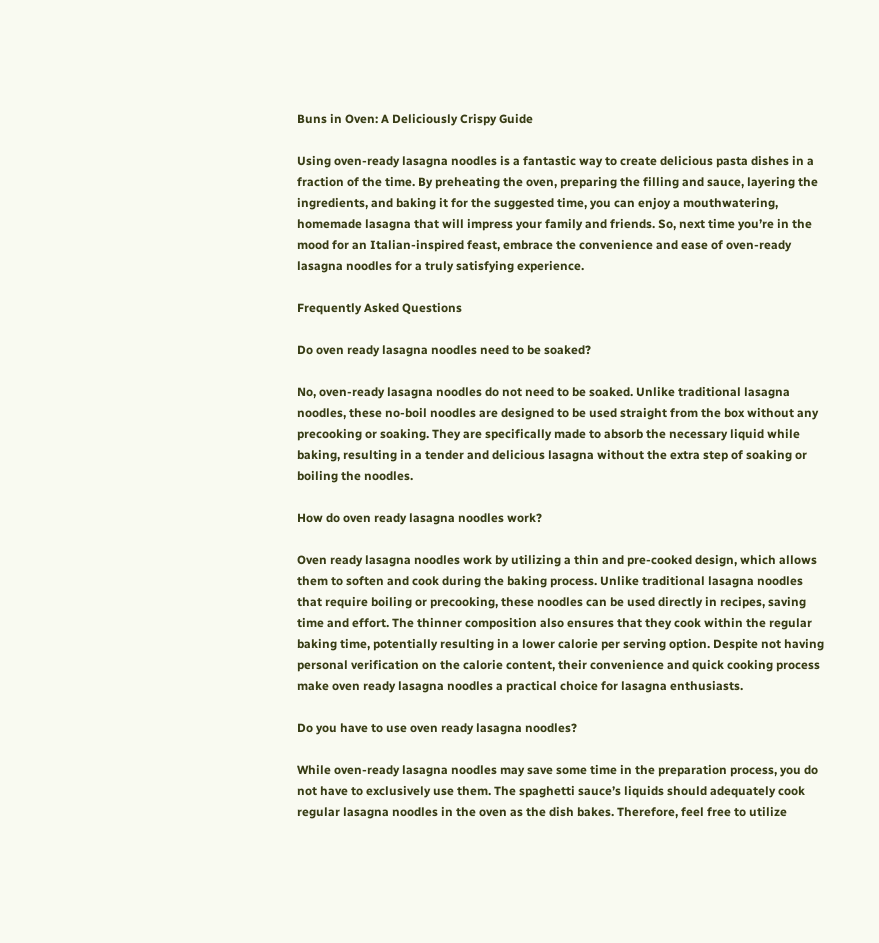Buns in Oven: A Deliciously Crispy Guide

Using oven-ready lasagna noodles is a fantastic way to create delicious pasta dishes in a fraction of the time. By preheating the oven, preparing the filling and sauce, layering the ingredients, and baking it for the suggested time, you can enjoy a mouthwatering, homemade lasagna that will impress your family and friends. So, next time you’re in the mood for an Italian-inspired feast, embrace the convenience and ease of oven-ready lasagna noodles for a truly satisfying experience.

Frequently Asked Questions

Do oven ready lasagna noodles need to be soaked?

No, oven-ready lasagna noodles do not need to be soaked. Unlike traditional lasagna noodles, these no-boil noodles are designed to be used straight from the box without any precooking or soaking. They are specifically made to absorb the necessary liquid while baking, resulting in a tender and delicious lasagna without the extra step of soaking or boiling the noodles.

How do oven ready lasagna noodles work?

Oven ready lasagna noodles work by utilizing a thin and pre-cooked design, which allows them to soften and cook during the baking process. Unlike traditional lasagna noodles that require boiling or precooking, these noodles can be used directly in recipes, saving time and effort. The thinner composition also ensures that they cook within the regular baking time, potentially resulting in a lower calorie per serving option. Despite not having personal verification on the calorie content, their convenience and quick cooking process make oven ready lasagna noodles a practical choice for lasagna enthusiasts.

Do you have to use oven ready lasagna noodles?

While oven-ready lasagna noodles may save some time in the preparation process, you do not have to exclusively use them. The spaghetti sauce’s liquids should adequately cook regular lasagna noodles in the oven as the dish bakes. Therefore, feel free to utilize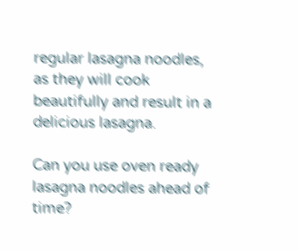regular lasagna noodles, as they will cook beautifully and result in a delicious lasagna.

Can you use oven ready lasagna noodles ahead of time?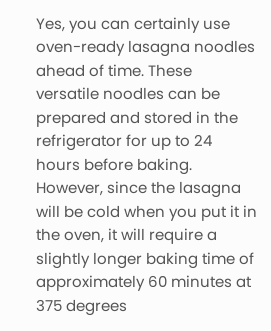Yes, you can certainly use oven-ready lasagna noodles ahead of time. These versatile noodles can be prepared and stored in the refrigerator for up to 24 hours before baking. However, since the lasagna will be cold when you put it in the oven, it will require a slightly longer baking time of approximately 60 minutes at 375 degrees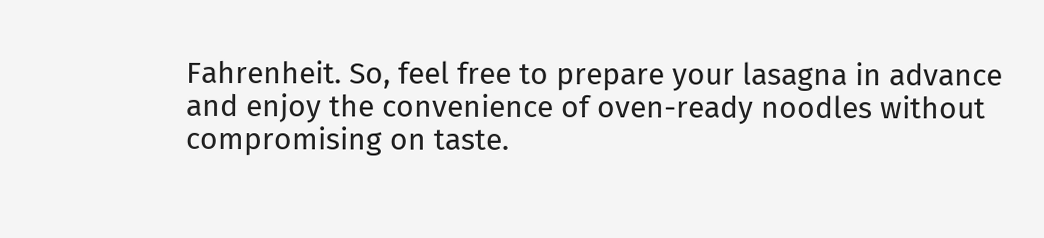Fahrenheit. So, feel free to prepare your lasagna in advance and enjoy the convenience of oven-ready noodles without compromising on taste.